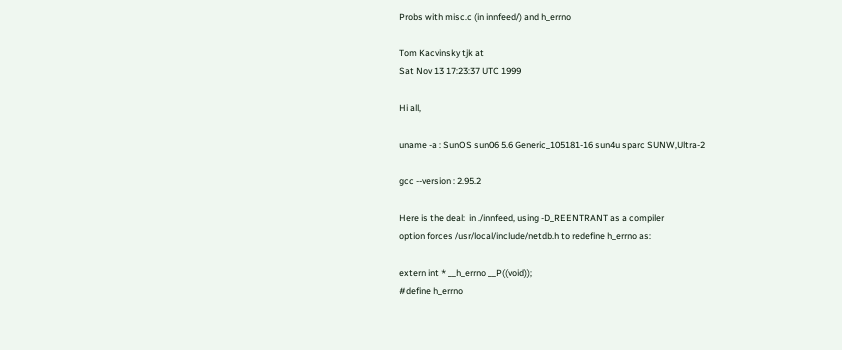Probs with misc.c (in innfeed/) and h_errno

Tom Kacvinsky tjk at
Sat Nov 13 17:23:37 UTC 1999

Hi all,

uname -a : SunOS sun06 5.6 Generic_105181-16 sun4u sparc SUNW,Ultra-2

gcc --version : 2.95.2

Here is the deal:  in ./innfeed, using -D_REENTRANT as a compiler
option forces /usr/local/include/netdb.h to redefine h_errno as:

extern int * __h_errno __P((void));
#define h_errno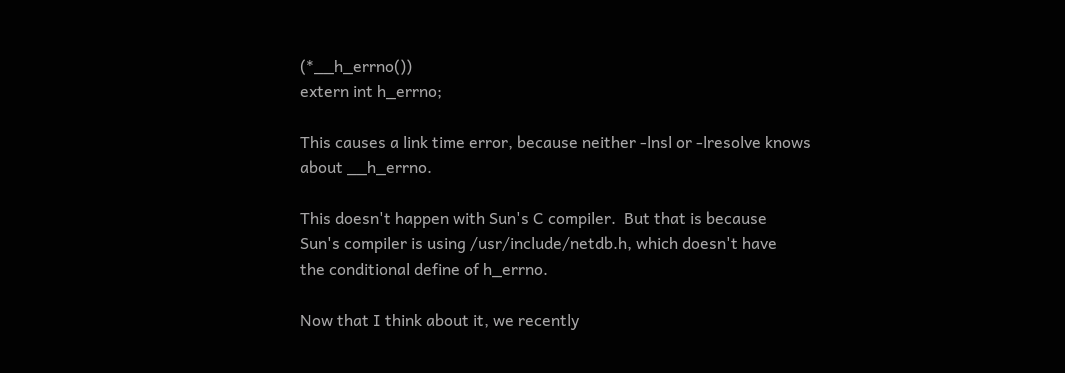(*__h_errno())
extern int h_errno;

This causes a link time error, because neither -lnsl or -lresolve knows
about __h_errno.

This doesn't happen with Sun's C compiler.  But that is because
Sun's compiler is using /usr/include/netdb.h, which doesn't have
the conditional define of h_errno.

Now that I think about it, we recently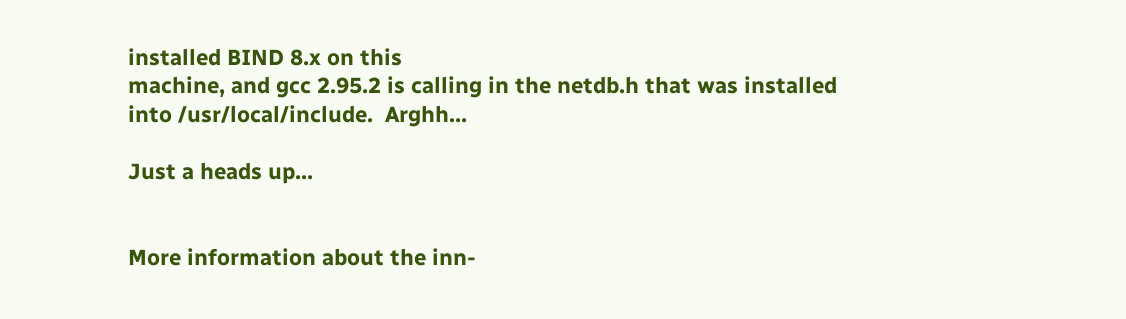installed BIND 8.x on this
machine, and gcc 2.95.2 is calling in the netdb.h that was installed
into /usr/local/include.  Arghh...

Just a heads up...


More information about the inn-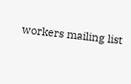workers mailing list